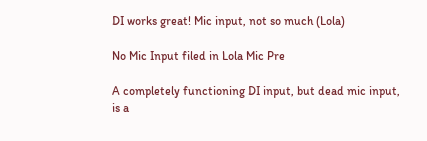DI works great! Mic input, not so much (Lola)

No Mic Input filed in Lola Mic Pre

A completely functioning DI input, but dead mic input, is a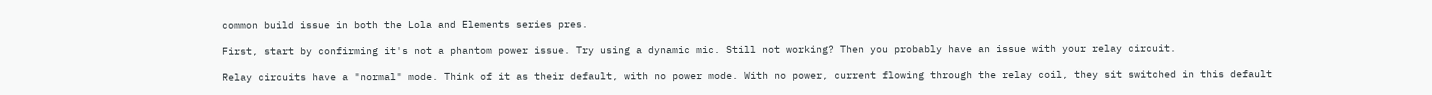common build issue in both the Lola and Elements series pres.

First, start by confirming it's not a phantom power issue. Try using a dynamic mic. Still not working? Then you probably have an issue with your relay circuit.

Relay circuits have a "normal" mode. Think of it as their default, with no power mode. With no power, current flowing through the relay coil, they sit switched in this default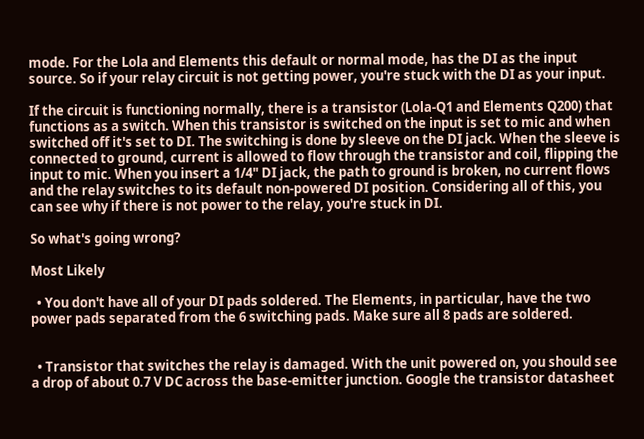mode. For the Lola and Elements this default or normal mode, has the DI as the input source. So if your relay circuit is not getting power, you're stuck with the DI as your input.

If the circuit is functioning normally, there is a transistor (Lola-Q1 and Elements Q200) that functions as a switch. When this transistor is switched on the input is set to mic and when switched off it's set to DI. The switching is done by sleeve on the DI jack. When the sleeve is connected to ground, current is allowed to flow through the transistor and coil, flipping the input to mic. When you insert a 1/4" DI jack, the path to ground is broken, no current flows and the relay switches to its default non-powered DI position. Considering all of this, you can see why if there is not power to the relay, you're stuck in DI.

So what's going wrong?

Most Likely

  • You don't have all of your DI pads soldered. The Elements, in particular, have the two power pads separated from the 6 switching pads. Make sure all 8 pads are soldered.


  • Transistor that switches the relay is damaged. With the unit powered on, you should see a drop of about 0.7 V DC across the base-emitter junction. Google the transistor datasheet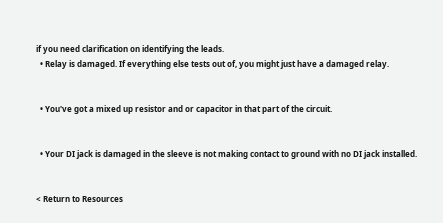if you need clarification on identifying the leads.
  • Relay is damaged. If everything else tests out of, you might just have a damaged relay.


  • You've got a mixed up resistor and or capacitor in that part of the circuit.


  • Your DI jack is damaged in the sleeve is not making contact to ground with no DI jack installed.


< Return to Resources